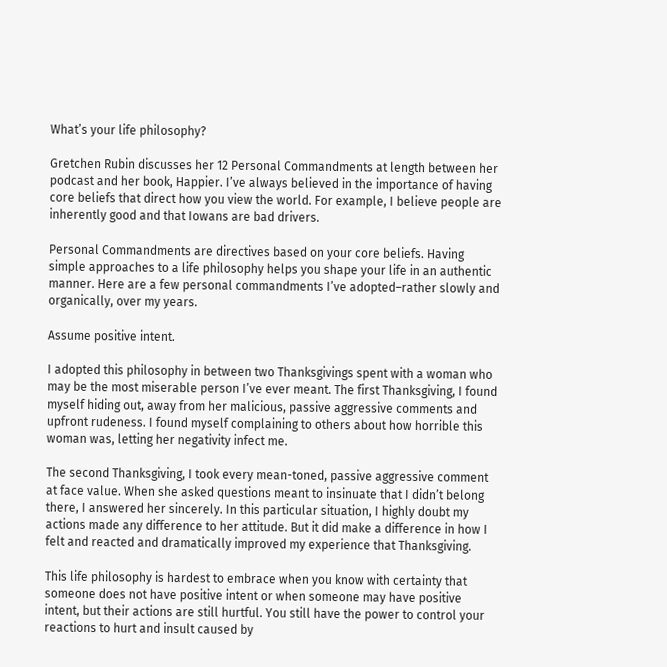What’s your life philosophy?

Gretchen Rubin discusses her 12 Personal Commandments at length between her podcast and her book, Happier. I’ve always believed in the importance of having core beliefs that direct how you view the world. For example, I believe people are inherently good and that Iowans are bad drivers.

Personal Commandments are directives based on your core beliefs. Having simple approaches to a life philosophy helps you shape your life in an authentic manner. Here are a few personal commandments I’ve adopted–rather slowly and organically, over my years.

Assume positive intent.

I adopted this philosophy in between two Thanksgivings spent with a woman who may be the most miserable person I’ve ever meant. The first Thanksgiving, I found myself hiding out, away from her malicious, passive aggressive comments and upfront rudeness. I found myself complaining to others about how horrible this woman was, letting her negativity infect me.

The second Thanksgiving, I took every mean-toned, passive aggressive comment at face value. When she asked questions meant to insinuate that I didn’t belong there, I answered her sincerely. In this particular situation, I highly doubt my actions made any difference to her attitude. But it did make a difference in how I felt and reacted and dramatically improved my experience that Thanksgiving.

This life philosophy is hardest to embrace when you know with certainty that someone does not have positive intent or when someone may have positive intent, but their actions are still hurtful. You still have the power to control your reactions to hurt and insult caused by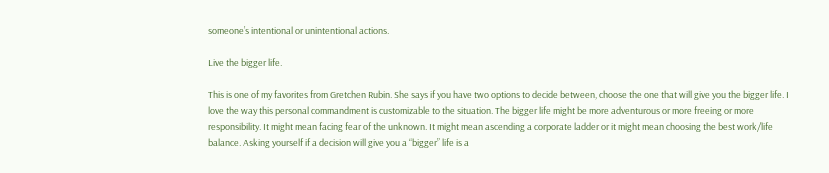someone’s intentional or unintentional actions.

Live the bigger life.

This is one of my favorites from Gretchen Rubin. She says if you have two options to decide between, choose the one that will give you the bigger life. I love the way this personal commandment is customizable to the situation. The bigger life might be more adventurous or more freeing or more responsibility. It might mean facing fear of the unknown. It might mean ascending a corporate ladder or it might mean choosing the best work/life balance. Asking yourself if a decision will give you a “bigger” life is a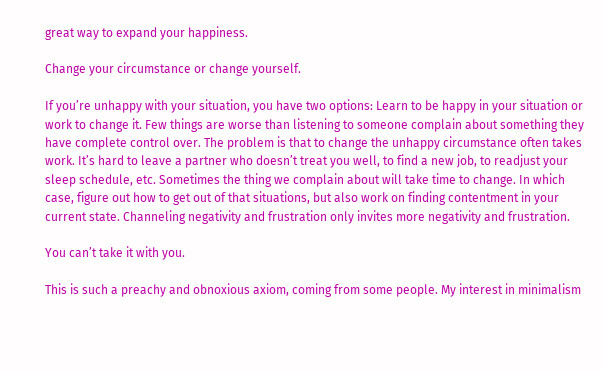great way to expand your happiness.

Change your circumstance or change yourself.

If you’re unhappy with your situation, you have two options: Learn to be happy in your situation or work to change it. Few things are worse than listening to someone complain about something they have complete control over. The problem is that to change the unhappy circumstance often takes work. It’s hard to leave a partner who doesn’t treat you well, to find a new job, to readjust your sleep schedule, etc. Sometimes the thing we complain about will take time to change. In which case, figure out how to get out of that situations, but also work on finding contentment in your current state. Channeling negativity and frustration only invites more negativity and frustration.

You can’t take it with you.

This is such a preachy and obnoxious axiom, coming from some people. My interest in minimalism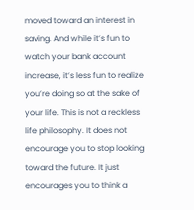moved toward an interest in saving. And while it’s fun to watch your bank account increase, it’s less fun to realize you’re doing so at the sake of your life. This is not a reckless life philosophy. It does not encourage you to stop looking toward the future. It just encourages you to think a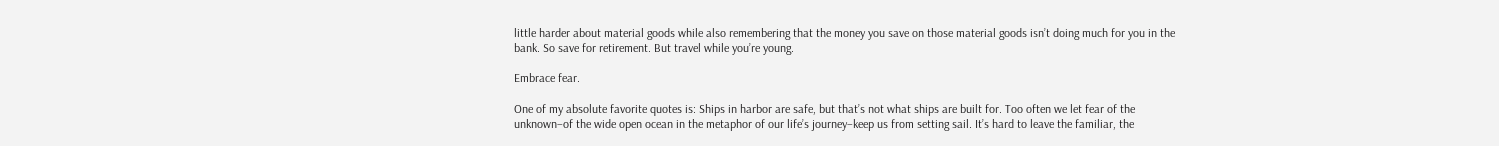little harder about material goods while also remembering that the money you save on those material goods isn’t doing much for you in the bank. So save for retirement. But travel while you’re young.

Embrace fear.

One of my absolute favorite quotes is: Ships in harbor are safe, but that’s not what ships are built for. Too often we let fear of the unknown–of the wide open ocean in the metaphor of our life’s journey–keep us from setting sail. It’s hard to leave the familiar, the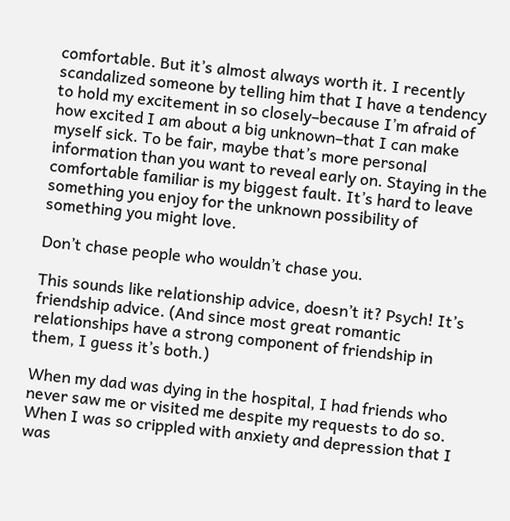comfortable. But it’s almost always worth it. I recently scandalized someone by telling him that I have a tendency to hold my excitement in so closely–because I’m afraid of how excited I am about a big unknown–that I can make myself sick. To be fair, maybe that’s more personal information than you want to reveal early on. Staying in the comfortable familiar is my biggest fault. It’s hard to leave something you enjoy for the unknown possibility of something you might love.

Don’t chase people who wouldn’t chase you.

This sounds like relationship advice, doesn’t it? Psych! It’s friendship advice. (And since most great romantic relationships have a strong component of friendship in them, I guess it’s both.)

When my dad was dying in the hospital, I had friends who never saw me or visited me despite my requests to do so. When I was so crippled with anxiety and depression that I was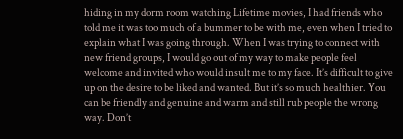hiding in my dorm room watching Lifetime movies, I had friends who told me it was too much of a bummer to be with me, even when I tried to explain what I was going through. When I was trying to connect with new friend groups, I would go out of my way to make people feel welcome and invited who would insult me to my face. It’s difficult to give up on the desire to be liked and wanted. But it’s so much healthier. You can be friendly and genuine and warm and still rub people the wrong way. Don’t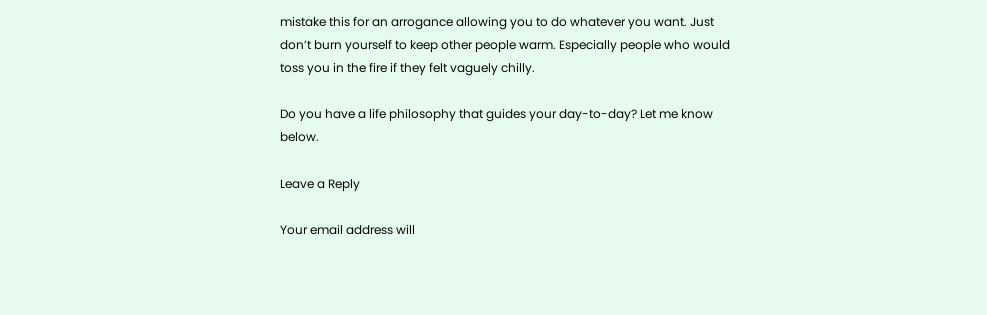mistake this for an arrogance allowing you to do whatever you want. Just don’t burn yourself to keep other people warm. Especially people who would toss you in the fire if they felt vaguely chilly.

Do you have a life philosophy that guides your day-to-day? Let me know below.

Leave a Reply

Your email address will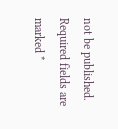not be published. Required fields are marked *